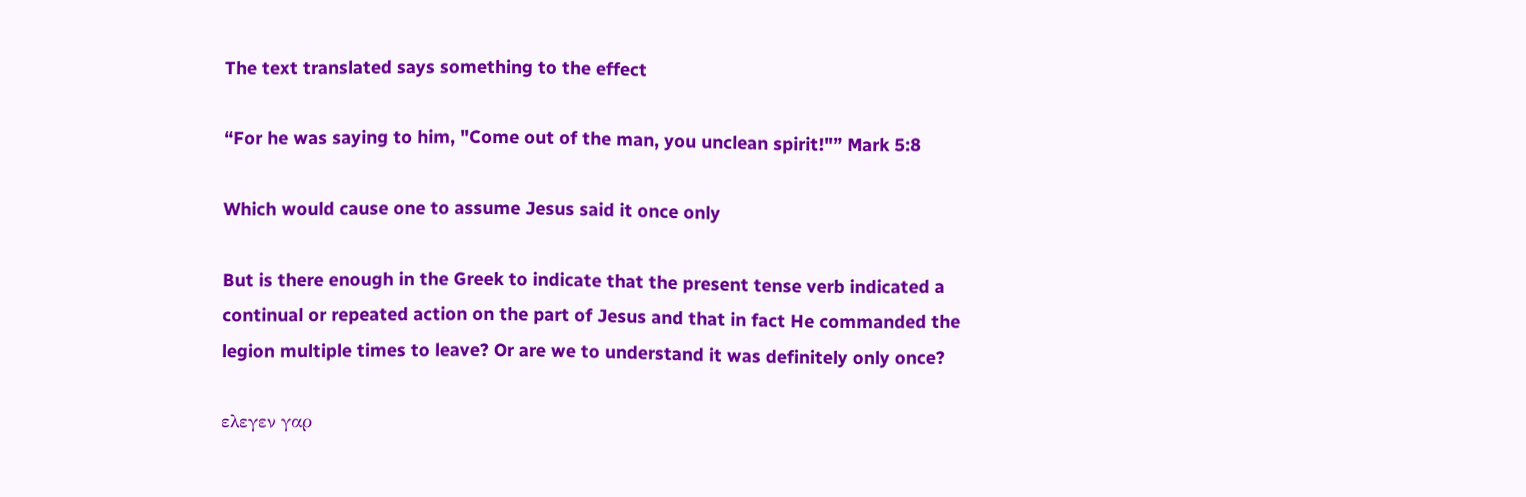The text translated says something to the effect

“For he was saying to him, "Come out of the man, you unclean spirit!"” Mark 5:8

Which would cause one to assume Jesus said it once only

But is there enough in the Greek to indicate that the present tense verb indicated a continual or repeated action on the part of Jesus and that in fact He commanded the legion multiple times to leave? Or are we to understand it was definitely only once?

ελεγεν γαρ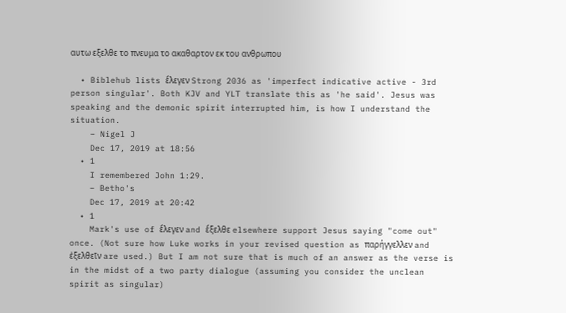αυτω εξελθε το πνευμα το ακαθαρτον εκ του ανθρωπου

  • Biblehub lists ἔλεγεν Strong 2036 as 'imperfect indicative active - 3rd person singular'. Both KJV and YLT translate this as 'he said'. Jesus was speaking and the demonic spirit interrupted him, is how I understand the situation.
    – Nigel J
    Dec 17, 2019 at 18:56
  • 1
    I remembered John 1:29.
    – Betho's
    Dec 17, 2019 at 20:42
  • 1
    Mark's use of ἔλεγεν and ἔξελθε elsewhere support Jesus saying "come out" once. (Not sure how Luke works in your revised question as παρήγγελλεν and ἐξελθεῖν are used.) But I am not sure that is much of an answer as the verse is in the midst of a two party dialogue (assuming you consider the unclean spirit as singular)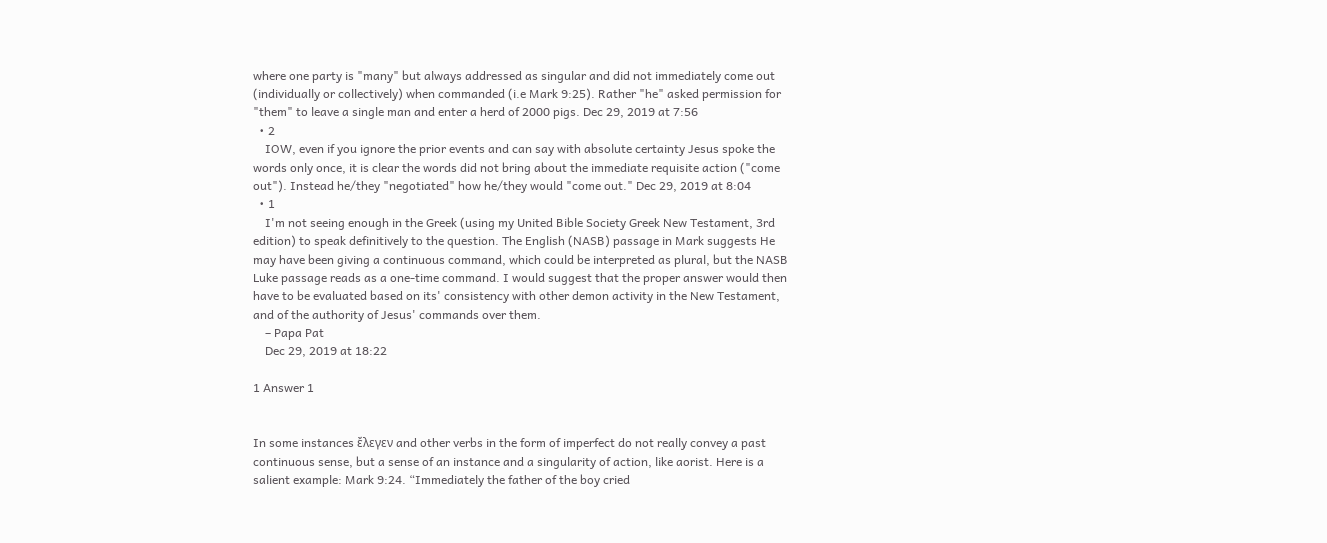where one party is "many" but always addressed as singular and did not immediately come out (individually or collectively) when commanded (i.e Mark 9:25). Rather "he" asked permission for "them" to leave a single man and enter a herd of 2000 pigs. Dec 29, 2019 at 7:56
  • 2
    IOW, even if you ignore the prior events and can say with absolute certainty Jesus spoke the words only once, it is clear the words did not bring about the immediate requisite action ("come out"). Instead he/they "negotiated" how he/they would "come out." Dec 29, 2019 at 8:04
  • 1
    I'm not seeing enough in the Greek (using my United Bible Society Greek New Testament, 3rd edition) to speak definitively to the question. The English (NASB) passage in Mark suggests He may have been giving a continuous command, which could be interpreted as plural, but the NASB Luke passage reads as a one-time command. I would suggest that the proper answer would then have to be evaluated based on its' consistency with other demon activity in the New Testament, and of the authority of Jesus' commands over them.
    – Papa Pat
    Dec 29, 2019 at 18:22

1 Answer 1


In some instances ἔλεγεν and other verbs in the form of imperfect do not really convey a past continuous sense, but a sense of an instance and a singularity of action, like aorist. Here is a salient example: Mark 9:24. “Immediately the father of the boy cried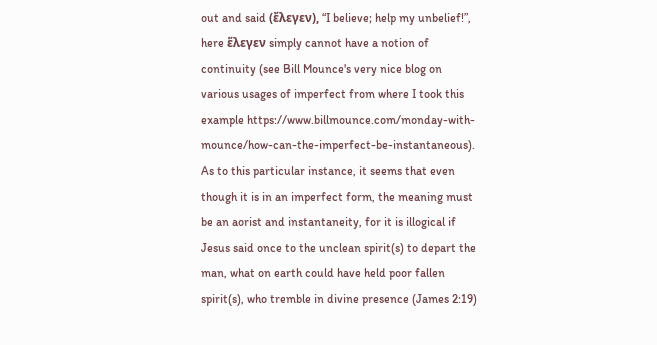out and said (ἔλεγεν), “I believe; help my unbelief!”, here ἕλεγεν simply cannot have a notion of continuity (see Bill Mounce's very nice blog on various usages of imperfect from where I took this example https://www.billmounce.com/monday-with-mounce/how-can-the-imperfect-be-instantaneous). As to this particular instance, it seems that even though it is in an imperfect form, the meaning must be an aorist and instantaneity, for it is illogical if Jesus said once to the unclean spirit(s) to depart the man, what on earth could have held poor fallen spirit(s), who tremble in divine presence (James 2:19)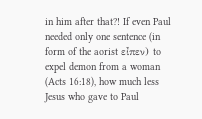in him after that?! If even Paul needed only one sentence (in form of the aorist εἶπεν) to expel demon from a woman (Acts 16:18), how much less Jesus who gave to Paul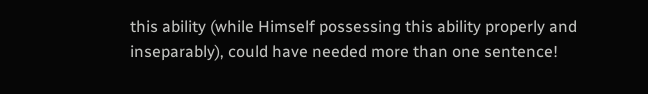this ability (while Himself possessing this ability properly and inseparably), could have needed more than one sentence!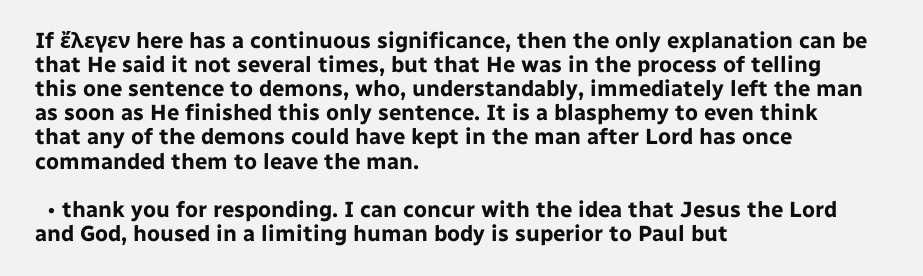If ἔλεγεν here has a continuous significance, then the only explanation can be that He said it not several times, but that He was in the process of telling this one sentence to demons, who, understandably, immediately left the man as soon as He finished this only sentence. It is a blasphemy to even think that any of the demons could have kept in the man after Lord has once commanded them to leave the man.

  • thank you for responding. I can concur with the idea that Jesus the Lord and God, housed in a limiting human body is superior to Paul but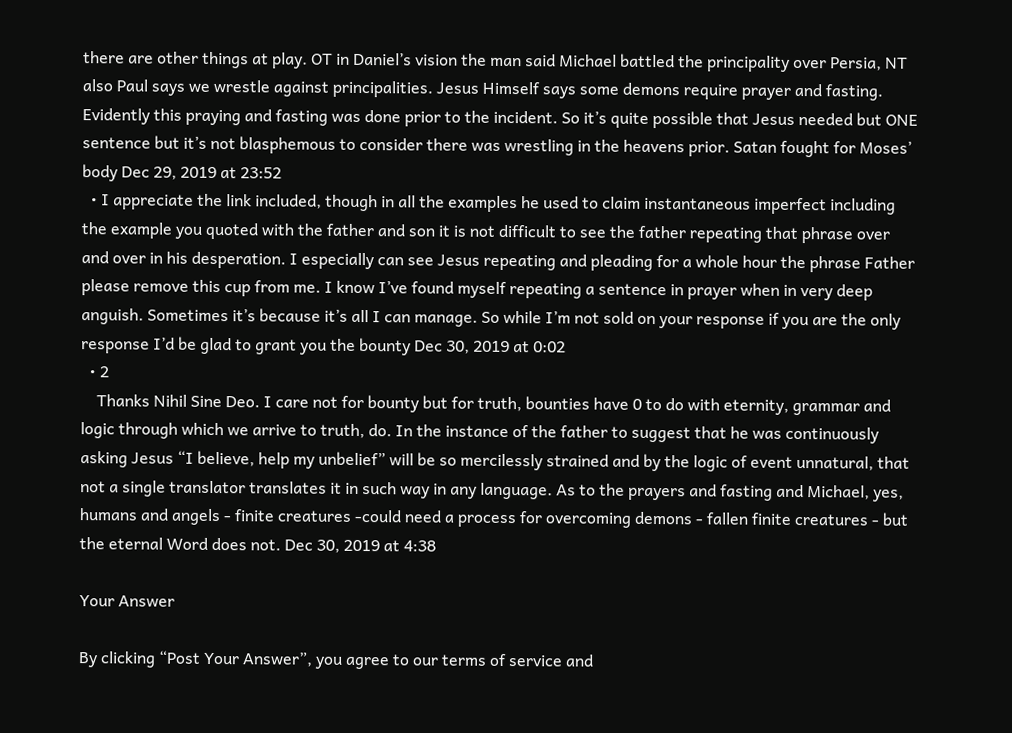there are other things at play. OT in Daniel’s vision the man said Michael battled the principality over Persia, NT also Paul says we wrestle against principalities. Jesus Himself says some demons require prayer and fasting. Evidently this praying and fasting was done prior to the incident. So it’s quite possible that Jesus needed but ONE sentence but it’s not blasphemous to consider there was wrestling in the heavens prior. Satan fought for Moses’ body Dec 29, 2019 at 23:52
  • I appreciate the link included, though in all the examples he used to claim instantaneous imperfect including the example you quoted with the father and son it is not difficult to see the father repeating that phrase over and over in his desperation. I especially can see Jesus repeating and pleading for a whole hour the phrase Father please remove this cup from me. I know I’ve found myself repeating a sentence in prayer when in very deep anguish. Sometimes it’s because it’s all I can manage. So while I’m not sold on your response if you are the only response I’d be glad to grant you the bounty Dec 30, 2019 at 0:02
  • 2
    Thanks Nihil Sine Deo. I care not for bounty but for truth, bounties have 0 to do with eternity, grammar and logic through which we arrive to truth, do. In the instance of the father to suggest that he was continuously asking Jesus “I believe, help my unbelief” will be so mercilessly strained and by the logic of event unnatural, that not a single translator translates it in such way in any language. As to the prayers and fasting and Michael, yes, humans and angels - finite creatures -could need a process for overcoming demons - fallen finite creatures - but the eternal Word does not. Dec 30, 2019 at 4:38

Your Answer

By clicking “Post Your Answer”, you agree to our terms of service and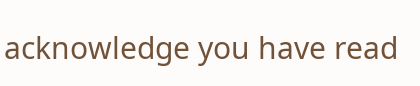acknowledge you have read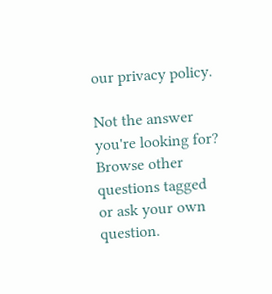our privacy policy.

Not the answer you're looking for? Browse other questions tagged or ask your own question.